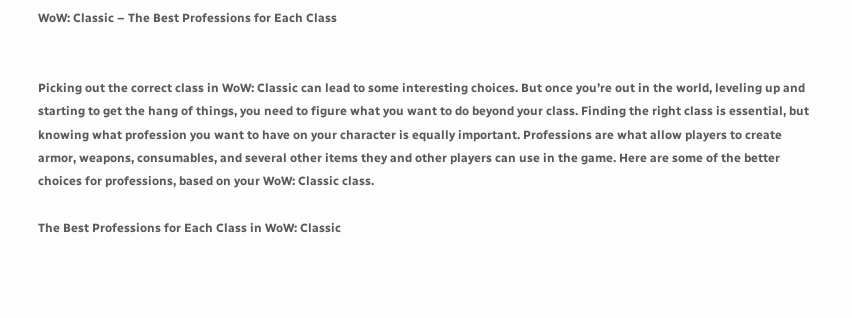WoW: Classic – The Best Professions for Each Class


Picking out the correct class in WoW: Classic can lead to some interesting choices. But once you’re out in the world, leveling up and starting to get the hang of things, you need to figure what you want to do beyond your class. Finding the right class is essential, but knowing what profession you want to have on your character is equally important. Professions are what allow players to create armor, weapons, consumables, and several other items they and other players can use in the game. Here are some of the better choices for professions, based on your WoW: Classic class.

The Best Professions for Each Class in WoW: Classic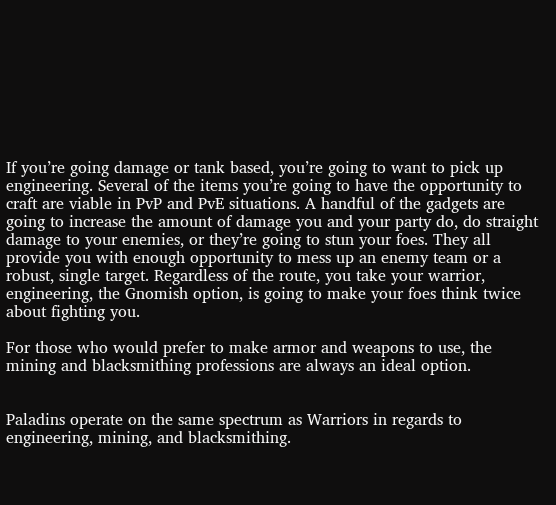If you’re going damage or tank based, you’re going to want to pick up engineering. Several of the items you’re going to have the opportunity to craft are viable in PvP and PvE situations. A handful of the gadgets are going to increase the amount of damage you and your party do, do straight damage to your enemies, or they’re going to stun your foes. They all provide you with enough opportunity to mess up an enemy team or a robust, single target. Regardless of the route, you take your warrior, engineering, the Gnomish option, is going to make your foes think twice about fighting you.

For those who would prefer to make armor and weapons to use, the mining and blacksmithing professions are always an ideal option.


Paladins operate on the same spectrum as Warriors in regards to engineering, mining, and blacksmithing.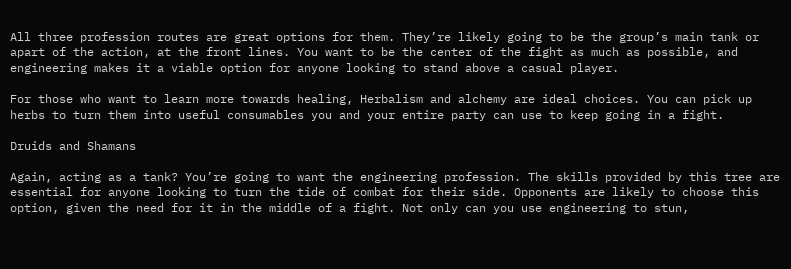All three profession routes are great options for them. They’re likely going to be the group’s main tank or apart of the action, at the front lines. You want to be the center of the fight as much as possible, and engineering makes it a viable option for anyone looking to stand above a casual player.

For those who want to learn more towards healing, Herbalism and alchemy are ideal choices. You can pick up herbs to turn them into useful consumables you and your entire party can use to keep going in a fight.

Druids and Shamans

Again, acting as a tank? You’re going to want the engineering profession. The skills provided by this tree are essential for anyone looking to turn the tide of combat for their side. Opponents are likely to choose this option, given the need for it in the middle of a fight. Not only can you use engineering to stun,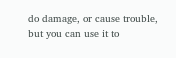do damage, or cause trouble, but you can use it to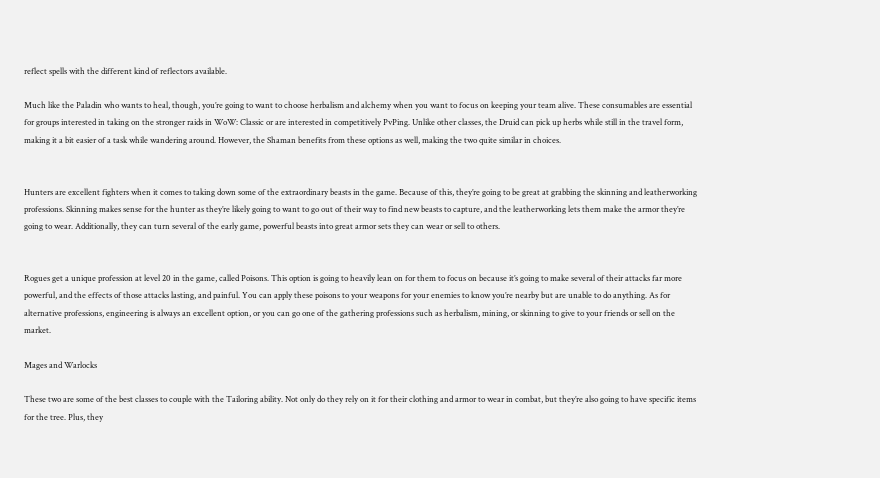reflect spells with the different kind of reflectors available.

Much like the Paladin who wants to heal, though, you’re going to want to choose herbalism and alchemy when you want to focus on keeping your team alive. These consumables are essential for groups interested in taking on the stronger raids in WoW: Classic or are interested in competitively PvPing. Unlike other classes, the Druid can pick up herbs while still in the travel form, making it a bit easier of a task while wandering around. However, the Shaman benefits from these options as well, making the two quite similar in choices.


Hunters are excellent fighters when it comes to taking down some of the extraordinary beasts in the game. Because of this, they’re going to be great at grabbing the skinning and leatherworking professions. Skinning makes sense for the hunter as they’re likely going to want to go out of their way to find new beasts to capture, and the leatherworking lets them make the armor they’re going to wear. Additionally, they can turn several of the early game, powerful beasts into great armor sets they can wear or sell to others.


Rogues get a unique profession at level 20 in the game, called Poisons. This option is going to heavily lean on for them to focus on because it’s going to make several of their attacks far more powerful, and the effects of those attacks lasting, and painful. You can apply these poisons to your weapons for your enemies to know you’re nearby but are unable to do anything. As for alternative professions, engineering is always an excellent option, or you can go one of the gathering professions such as herbalism, mining, or skinning to give to your friends or sell on the market.

Mages and Warlocks

These two are some of the best classes to couple with the Tailoring ability. Not only do they rely on it for their clothing and armor to wear in combat, but they’re also going to have specific items for the tree. Plus, they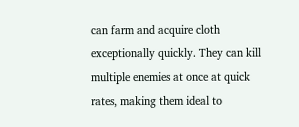can farm and acquire cloth exceptionally quickly. They can kill multiple enemies at once at quick rates, making them ideal to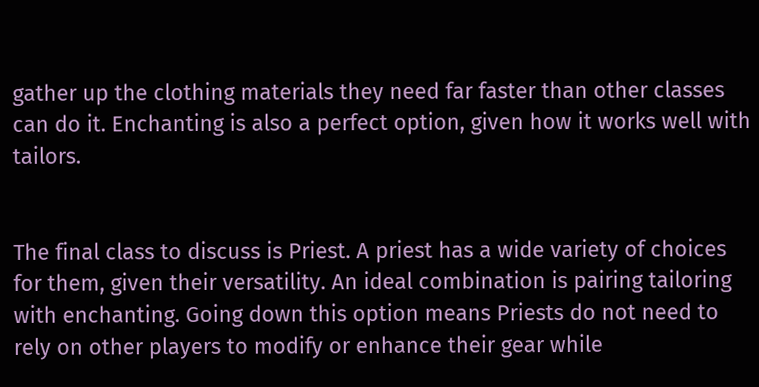gather up the clothing materials they need far faster than other classes can do it. Enchanting is also a perfect option, given how it works well with tailors.


The final class to discuss is Priest. A priest has a wide variety of choices for them, given their versatility. An ideal combination is pairing tailoring with enchanting. Going down this option means Priests do not need to rely on other players to modify or enhance their gear while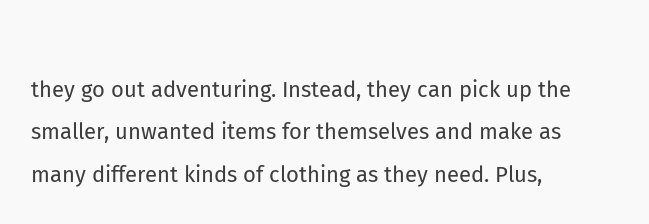they go out adventuring. Instead, they can pick up the smaller, unwanted items for themselves and make as many different kinds of clothing as they need. Plus,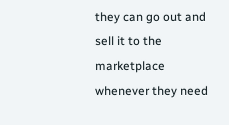they can go out and sell it to the marketplace whenever they need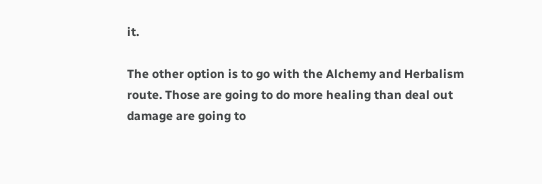it.

The other option is to go with the Alchemy and Herbalism route. Those are going to do more healing than deal out damage are going to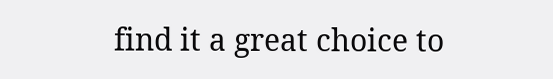find it a great choice to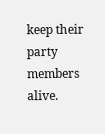keep their party members alive.